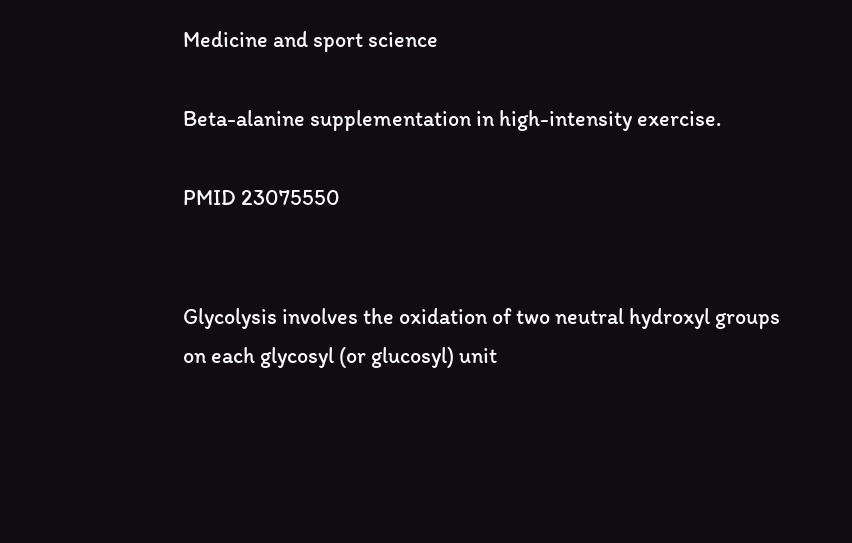Medicine and sport science

Beta-alanine supplementation in high-intensity exercise.

PMID 23075550


Glycolysis involves the oxidation of two neutral hydroxyl groups on each glycosyl (or glucosyl) unit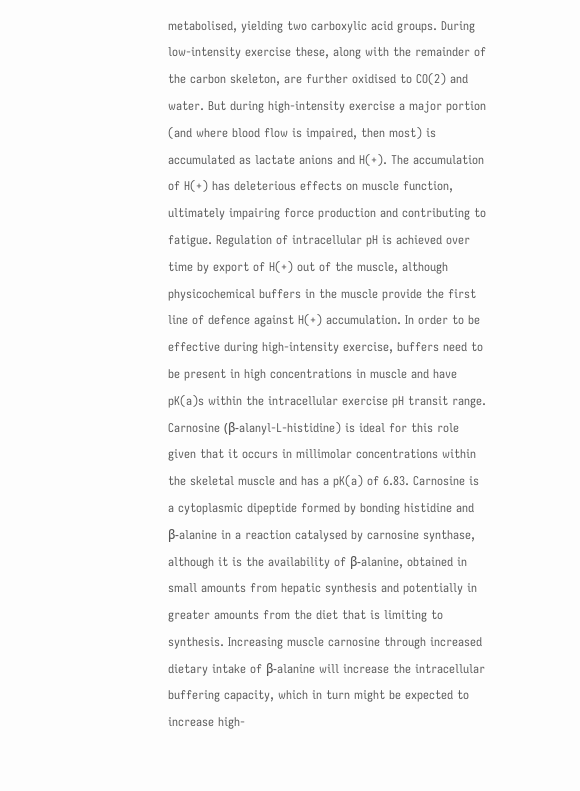metabolised, yielding two carboxylic acid groups. During low-intensity exercise these, along with the remainder of the carbon skeleton, are further oxidised to CO(2) and water. But during high-intensity exercise a major portion (and where blood flow is impaired, then most) is accumulated as lactate anions and H(+). The accumulation of H(+) has deleterious effects on muscle function, ultimately impairing force production and contributing to fatigue. Regulation of intracellular pH is achieved over time by export of H(+) out of the muscle, although physicochemical buffers in the muscle provide the first line of defence against H(+) accumulation. In order to be effective during high-intensity exercise, buffers need to be present in high concentrations in muscle and have pK(a)s within the intracellular exercise pH transit range. Carnosine (β-alanyl-L-histidine) is ideal for this role given that it occurs in millimolar concentrations within the skeletal muscle and has a pK(a) of 6.83. Carnosine is a cytoplasmic dipeptide formed by bonding histidine and β-alanine in a reaction catalysed by carnosine synthase, although it is the availability of β-alanine, obtained in small amounts from hepatic synthesis and potentially in greater amounts from the diet that is limiting to synthesis. Increasing muscle carnosine through increased dietary intake of β-alanine will increase the intracellular buffering capacity, which in turn might be expected to increase high-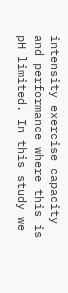intensity exercise capacity and performance where this is pH limited. In this study we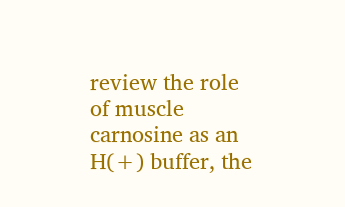review the role of muscle carnosine as an H(+) buffer, the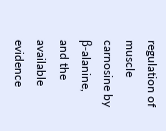regulation of muscle carnosine by β-alanine, and the available evidence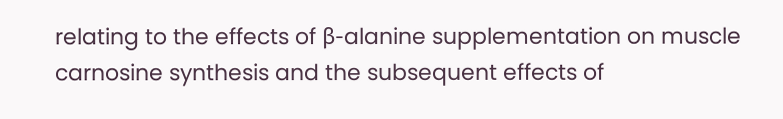relating to the effects of β-alanine supplementation on muscle carnosine synthesis and the subsequent effects of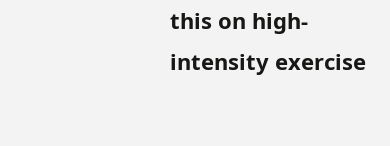this on high-intensity exercise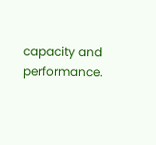capacity and performance.